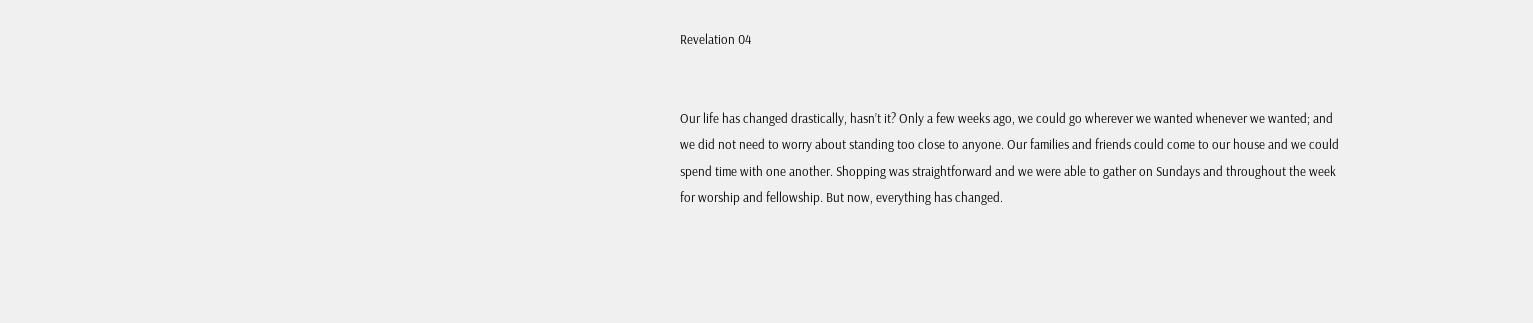Revelation 04


Our life has changed drastically, hasn’t it? Only a few weeks ago, we could go wherever we wanted whenever we wanted; and we did not need to worry about standing too close to anyone. Our families and friends could come to our house and we could spend time with one another. Shopping was straightforward and we were able to gather on Sundays and throughout the week for worship and fellowship. But now, everything has changed.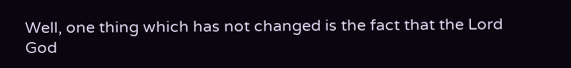Well, one thing which has not changed is the fact that the Lord God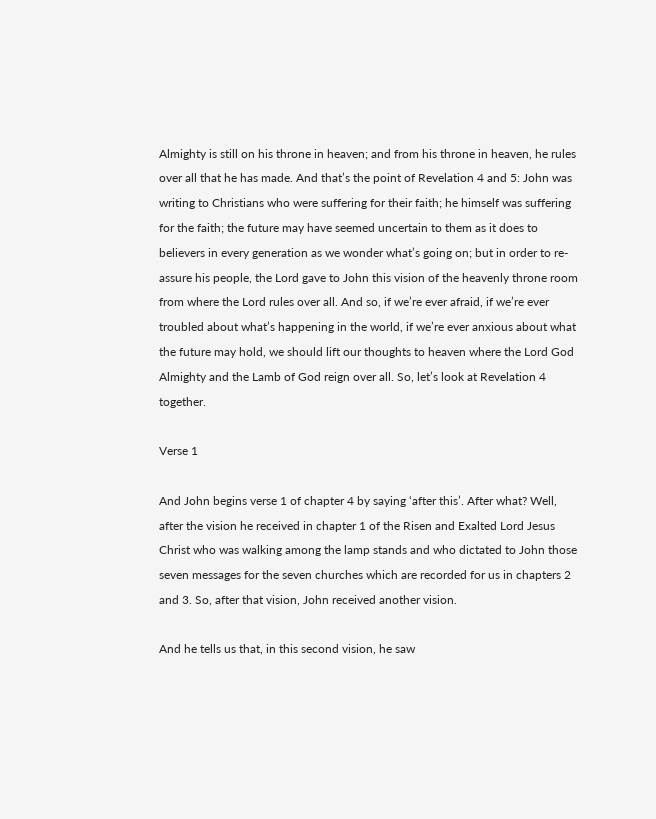Almighty is still on his throne in heaven; and from his throne in heaven, he rules over all that he has made. And that’s the point of Revelation 4 and 5: John was writing to Christians who were suffering for their faith; he himself was suffering for the faith; the future may have seemed uncertain to them as it does to believers in every generation as we wonder what’s going on; but in order to re-assure his people, the Lord gave to John this vision of the heavenly throne room from where the Lord rules over all. And so, if we’re ever afraid, if we’re ever troubled about what’s happening in the world, if we’re ever anxious about what the future may hold, we should lift our thoughts to heaven where the Lord God Almighty and the Lamb of God reign over all. So, let’s look at Revelation 4 together.

Verse 1

And John begins verse 1 of chapter 4 by saying ‘after this’. After what? Well, after the vision he received in chapter 1 of the Risen and Exalted Lord Jesus Christ who was walking among the lamp stands and who dictated to John those seven messages for the seven churches which are recorded for us in chapters 2 and 3. So, after that vision, John received another vision.

And he tells us that, in this second vision, he saw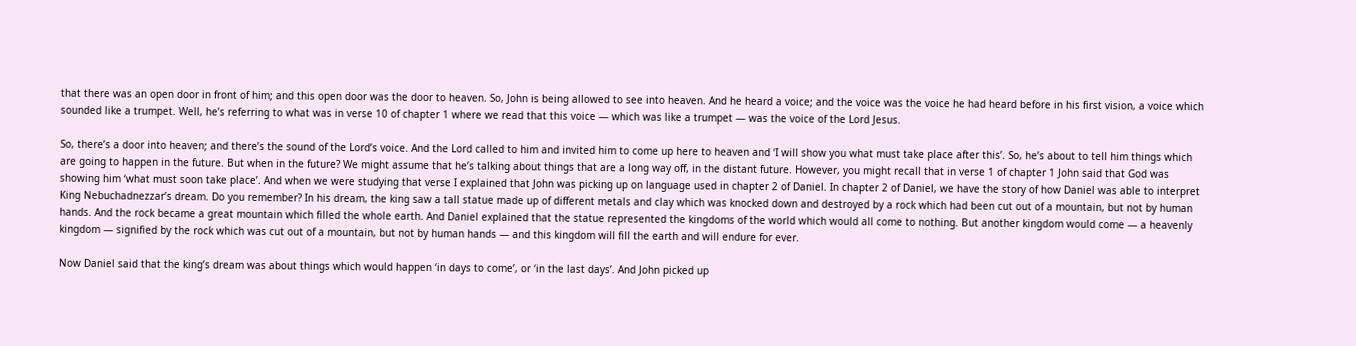that there was an open door in front of him; and this open door was the door to heaven. So, John is being allowed to see into heaven. And he heard a voice; and the voice was the voice he had heard before in his first vision, a voice which sounded like a trumpet. Well, he’s referring to what was in verse 10 of chapter 1 where we read that this voice — which was like a trumpet — was the voice of the Lord Jesus.

So, there’s a door into heaven; and there’s the sound of the Lord’s voice. And the Lord called to him and invited him to come up here to heaven and ‘I will show you what must take place after this’. So, he’s about to tell him things which are going to happen in the future. But when in the future? We might assume that he’s talking about things that are a long way off, in the distant future. However, you might recall that in verse 1 of chapter 1 John said that God was showing him ‘what must soon take place’. And when we were studying that verse I explained that John was picking up on language used in chapter 2 of Daniel. In chapter 2 of Daniel, we have the story of how Daniel was able to interpret King Nebuchadnezzar’s dream. Do you remember? In his dream, the king saw a tall statue made up of different metals and clay which was knocked down and destroyed by a rock which had been cut out of a mountain, but not by human hands. And the rock became a great mountain which filled the whole earth. And Daniel explained that the statue represented the kingdoms of the world which would all come to nothing. But another kingdom would come — a heavenly kingdom — signified by the rock which was cut out of a mountain, but not by human hands — and this kingdom will fill the earth and will endure for ever.

Now Daniel said that the king’s dream was about things which would happen ‘in days to come’, or ‘in the last days’. And John picked up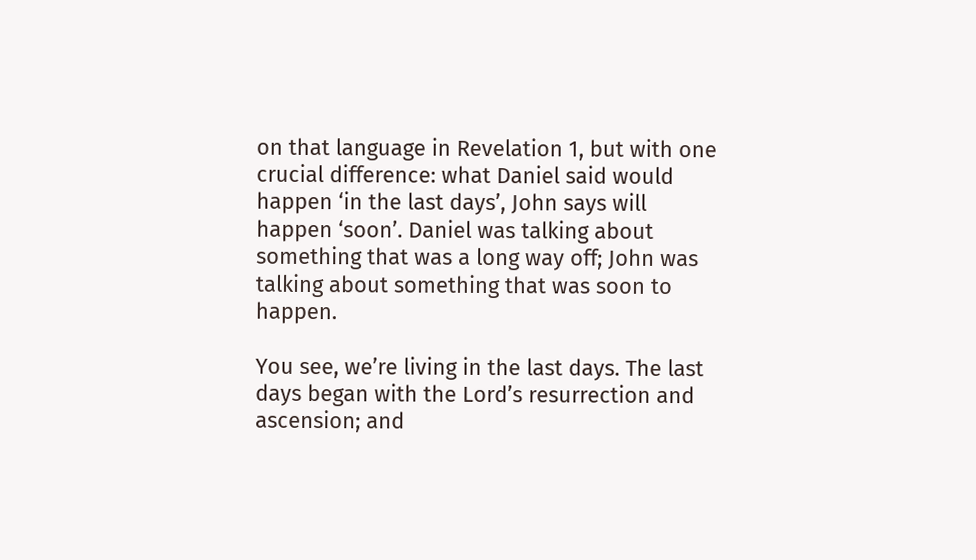on that language in Revelation 1, but with one crucial difference: what Daniel said would happen ‘in the last days’, John says will happen ‘soon’. Daniel was talking about something that was a long way off; John was talking about something that was soon to happen.

You see, we’re living in the last days. The last days began with the Lord’s resurrection and ascension; and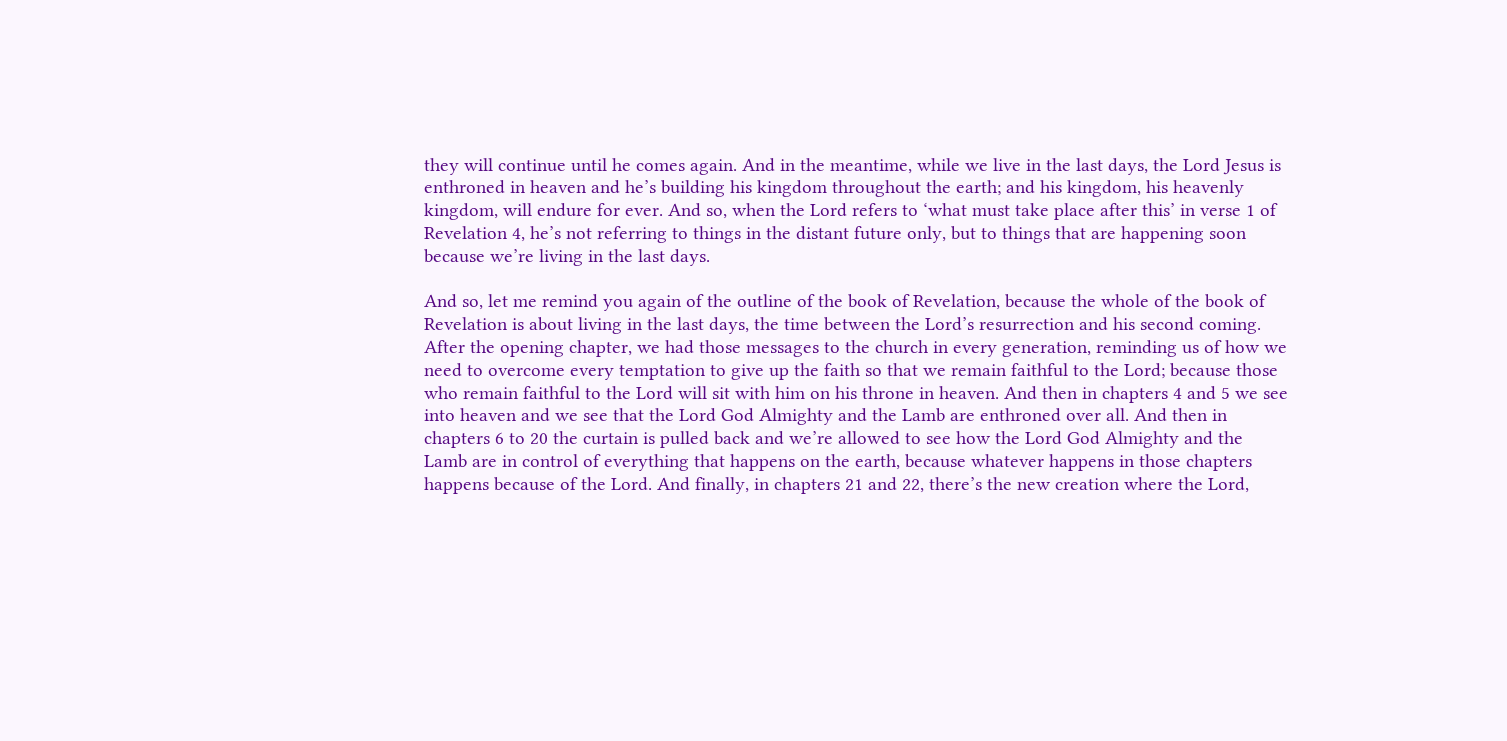they will continue until he comes again. And in the meantime, while we live in the last days, the Lord Jesus is enthroned in heaven and he’s building his kingdom throughout the earth; and his kingdom, his heavenly kingdom, will endure for ever. And so, when the Lord refers to ‘what must take place after this’ in verse 1 of Revelation 4, he’s not referring to things in the distant future only, but to things that are happening soon because we’re living in the last days.

And so, let me remind you again of the outline of the book of Revelation, because the whole of the book of Revelation is about living in the last days, the time between the Lord’s resurrection and his second coming. After the opening chapter, we had those messages to the church in every generation, reminding us of how we need to overcome every temptation to give up the faith so that we remain faithful to the Lord; because those who remain faithful to the Lord will sit with him on his throne in heaven. And then in chapters 4 and 5 we see into heaven and we see that the Lord God Almighty and the Lamb are enthroned over all. And then in chapters 6 to 20 the curtain is pulled back and we’re allowed to see how the Lord God Almighty and the Lamb are in control of everything that happens on the earth, because whatever happens in those chapters happens because of the Lord. And finally, in chapters 21 and 22, there’s the new creation where the Lord,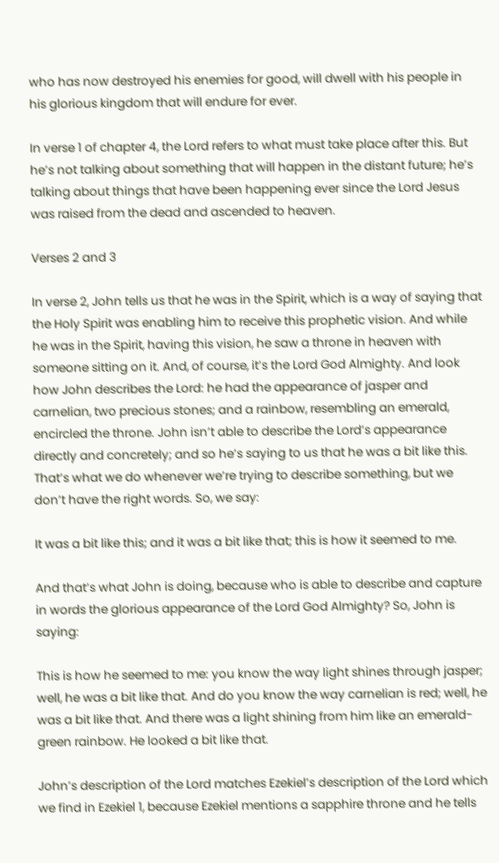who has now destroyed his enemies for good, will dwell with his people in his glorious kingdom that will endure for ever.

In verse 1 of chapter 4, the Lord refers to what must take place after this. But he’s not talking about something that will happen in the distant future; he’s talking about things that have been happening ever since the Lord Jesus was raised from the dead and ascended to heaven.

Verses 2 and 3

In verse 2, John tells us that he was in the Spirit, which is a way of saying that the Holy Spirit was enabling him to receive this prophetic vision. And while he was in the Spirit, having this vision, he saw a throne in heaven with someone sitting on it. And, of course, it’s the Lord God Almighty. And look how John describes the Lord: he had the appearance of jasper and carnelian, two precious stones; and a rainbow, resembling an emerald, encircled the throne. John isn’t able to describe the Lord’s appearance directly and concretely; and so he’s saying to us that he was a bit like this. That’s what we do whenever we’re trying to describe something, but we don’t have the right words. So, we say:

It was a bit like this; and it was a bit like that; this is how it seemed to me.

And that’s what John is doing, because who is able to describe and capture in words the glorious appearance of the Lord God Almighty? So, John is saying:

This is how he seemed to me: you know the way light shines through jasper; well, he was a bit like that. And do you know the way carnelian is red; well, he was a bit like that. And there was a light shining from him like an emerald-green rainbow. He looked a bit like that.

John’s description of the Lord matches Ezekiel’s description of the Lord which we find in Ezekiel 1, because Ezekiel mentions a sapphire throne and he tells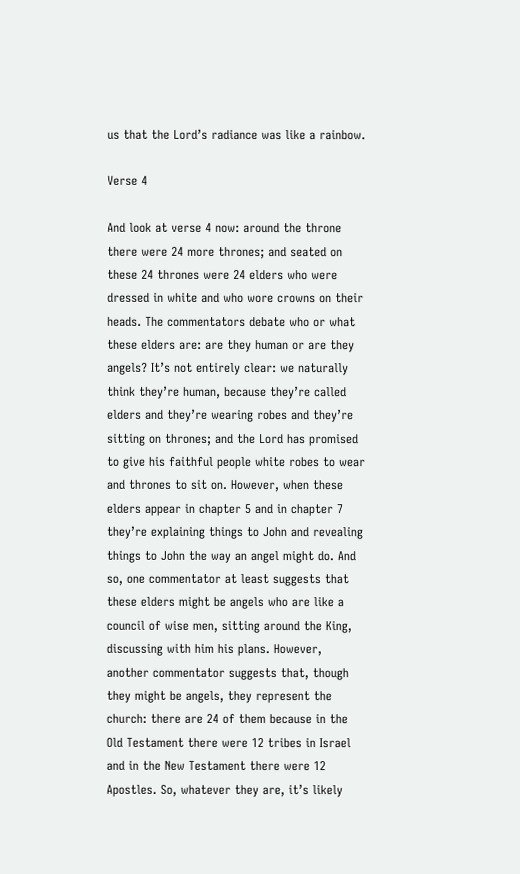us that the Lord’s radiance was like a rainbow.

Verse 4

And look at verse 4 now: around the throne there were 24 more thrones; and seated on these 24 thrones were 24 elders who were dressed in white and who wore crowns on their heads. The commentators debate who or what these elders are: are they human or are they angels? It’s not entirely clear: we naturally think they’re human, because they’re called elders and they’re wearing robes and they’re sitting on thrones; and the Lord has promised to give his faithful people white robes to wear and thrones to sit on. However, when these elders appear in chapter 5 and in chapter 7 they’re explaining things to John and revealing things to John the way an angel might do. And so, one commentator at least suggests that these elders might be angels who are like a council of wise men, sitting around the King, discussing with him his plans. However, another commentator suggests that, though they might be angels, they represent the church: there are 24 of them because in the Old Testament there were 12 tribes in Israel and in the New Testament there were 12 Apostles. So, whatever they are, it’s likely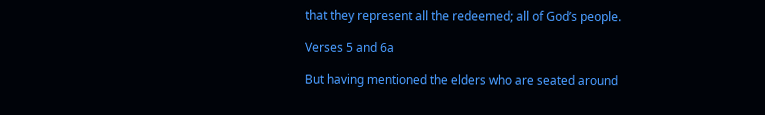that they represent all the redeemed; all of God’s people.

Verses 5 and 6a

But having mentioned the elders who are seated around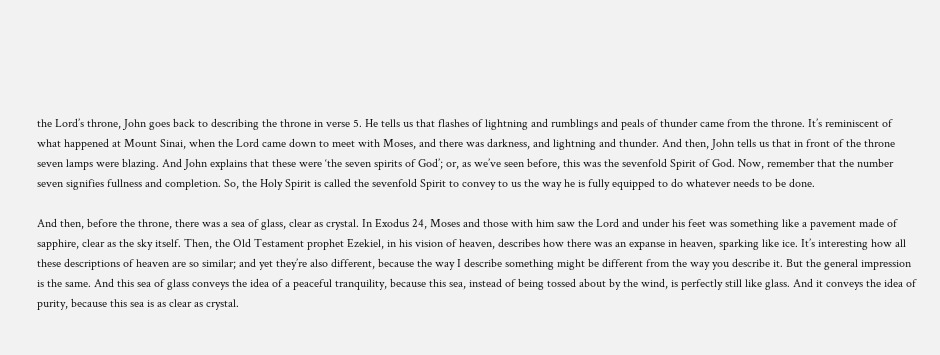the Lord’s throne, John goes back to describing the throne in verse 5. He tells us that flashes of lightning and rumblings and peals of thunder came from the throne. It’s reminiscent of what happened at Mount Sinai, when the Lord came down to meet with Moses, and there was darkness, and lightning and thunder. And then, John tells us that in front of the throne seven lamps were blazing. And John explains that these were ‘the seven spirits of God’; or, as we’ve seen before, this was the sevenfold Spirit of God. Now, remember that the number seven signifies fullness and completion. So, the Holy Spirit is called the sevenfold Spirit to convey to us the way he is fully equipped to do whatever needs to be done.

And then, before the throne, there was a sea of glass, clear as crystal. In Exodus 24, Moses and those with him saw the Lord and under his feet was something like a pavement made of sapphire, clear as the sky itself. Then, the Old Testament prophet Ezekiel, in his vision of heaven, describes how there was an expanse in heaven, sparking like ice. It’s interesting how all these descriptions of heaven are so similar; and yet they’re also different, because the way I describe something might be different from the way you describe it. But the general impression is the same. And this sea of glass conveys the idea of a peaceful tranquility, because this sea, instead of being tossed about by the wind, is perfectly still like glass. And it conveys the idea of purity, because this sea is as clear as crystal.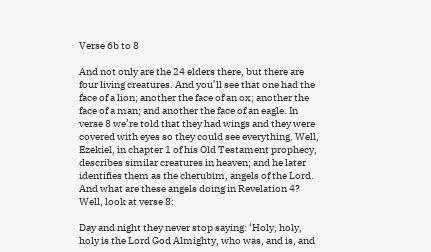Verse 6b to 8

And not only are the 24 elders there, but there are four living creatures. And you’ll see that one had the face of a lion; another the face of an ox; another the face of a man; and another the face of an eagle. In verse 8 we’re told that they had wings and they were covered with eyes so they could see everything. Well, Ezekiel, in chapter 1 of his Old Testament prophecy, describes similar creatures in heaven; and he later identifies them as the cherubim, angels of the Lord. And what are these angels doing in Revelation 4? Well, look at verse 8:

Day and night they never stop saying: ‘Holy, holy, holy is the Lord God Almighty, who was, and is, and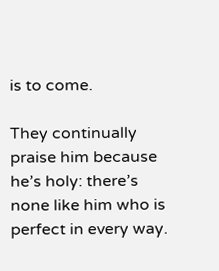is to come.

They continually praise him because he’s holy: there’s none like him who is perfect in every way.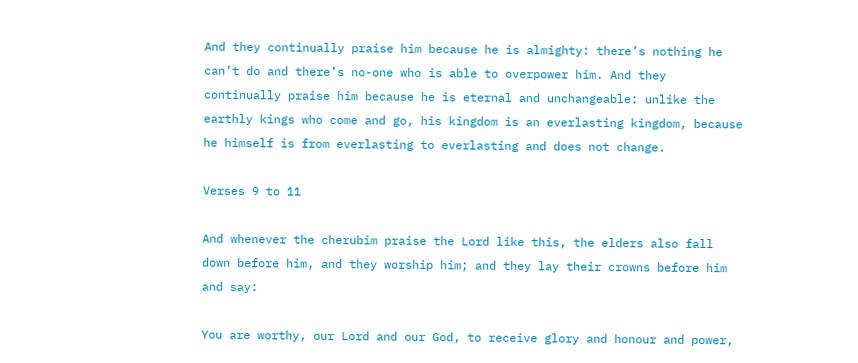And they continually praise him because he is almighty: there’s nothing he can’t do and there’s no-one who is able to overpower him. And they continually praise him because he is eternal and unchangeable: unlike the earthly kings who come and go, his kingdom is an everlasting kingdom, because he himself is from everlasting to everlasting and does not change.

Verses 9 to 11

And whenever the cherubim praise the Lord like this, the elders also fall down before him, and they worship him; and they lay their crowns before him and say:

You are worthy, our Lord and our God, to receive glory and honour and power,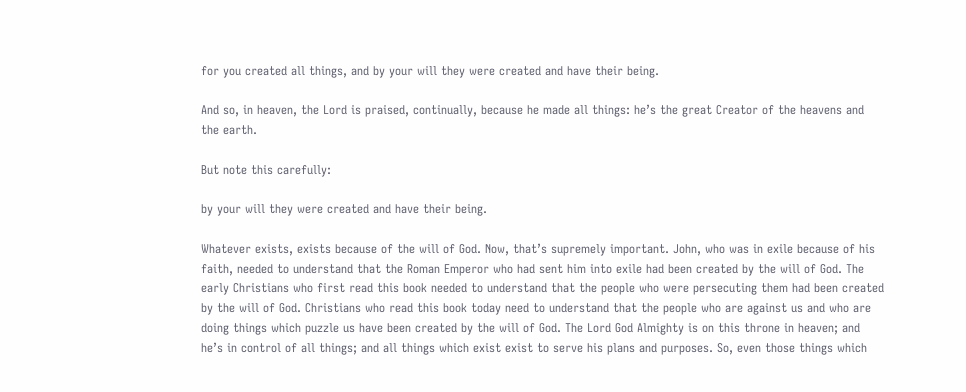for you created all things, and by your will they were created and have their being.

And so, in heaven, the Lord is praised, continually, because he made all things: he’s the great Creator of the heavens and the earth.

But note this carefully:

by your will they were created and have their being.

Whatever exists, exists because of the will of God. Now, that’s supremely important. John, who was in exile because of his faith, needed to understand that the Roman Emperor who had sent him into exile had been created by the will of God. The early Christians who first read this book needed to understand that the people who were persecuting them had been created by the will of God. Christians who read this book today need to understand that the people who are against us and who are doing things which puzzle us have been created by the will of God. The Lord God Almighty is on this throne in heaven; and he’s in control of all things; and all things which exist exist to serve his plans and purposes. So, even those things which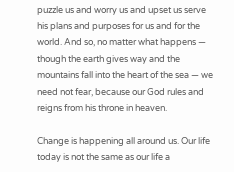puzzle us and worry us and upset us serve his plans and purposes for us and for the world. And so, no matter what happens — though the earth gives way and the mountains fall into the heart of the sea — we need not fear, because our God rules and reigns from his throne in heaven.

Change is happening all around us. Our life today is not the same as our life a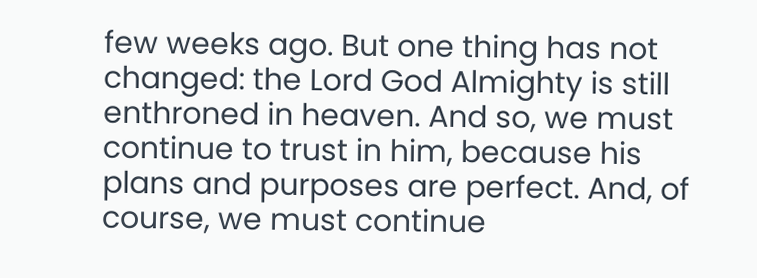few weeks ago. But one thing has not changed: the Lord God Almighty is still enthroned in heaven. And so, we must continue to trust in him, because his plans and purposes are perfect. And, of course, we must continue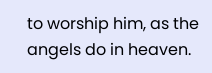to worship him, as the angels do in heaven.